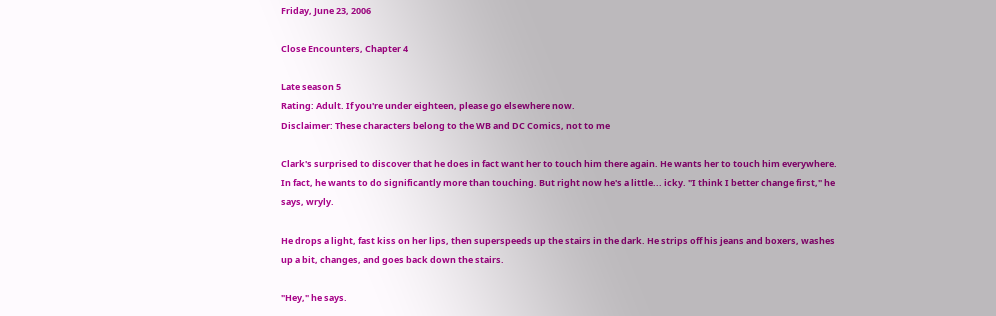Friday, June 23, 2006

Close Encounters, Chapter 4

Late season 5
Rating: Adult. If you're under eighteen, please go elsewhere now.
Disclaimer: These characters belong to the WB and DC Comics, not to me

Clark's surprised to discover that he does in fact want her to touch him there again. He wants her to touch him everywhere. In fact, he wants to do significantly more than touching. But right now he's a little... icky. "I think I better change first," he says, wryly.

He drops a light, fast kiss on her lips, then superspeeds up the stairs in the dark. He strips off his jeans and boxers, washes up a bit, changes, and goes back down the stairs.

"Hey," he says.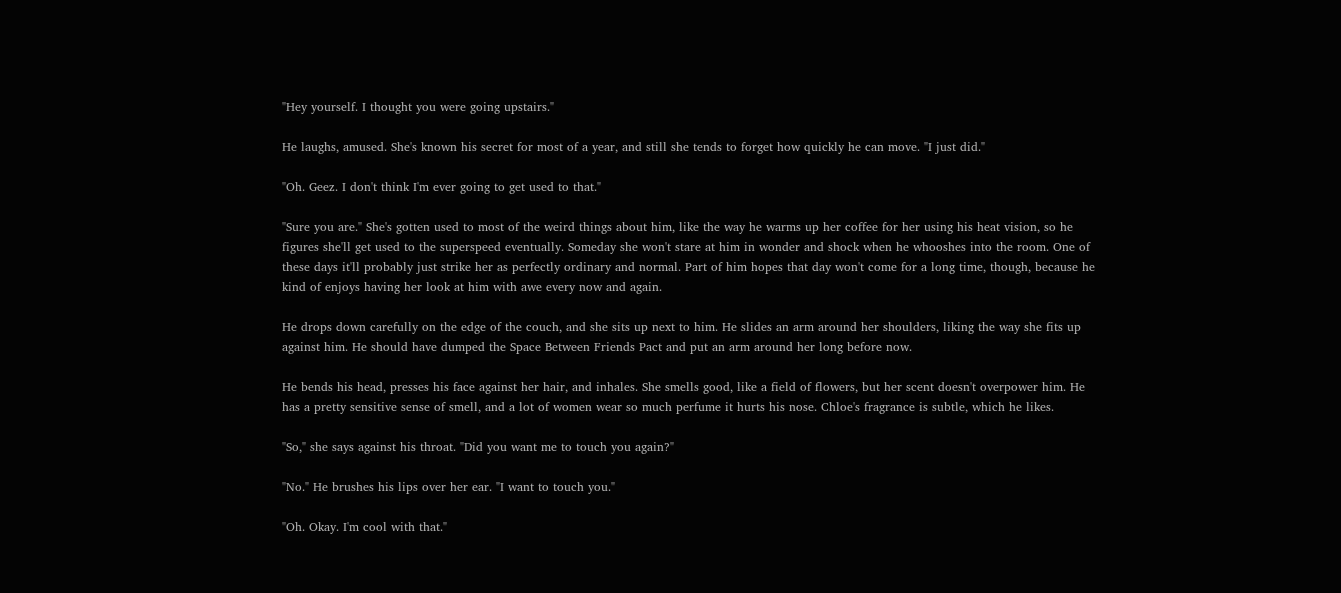"Hey yourself. I thought you were going upstairs."

He laughs, amused. She's known his secret for most of a year, and still she tends to forget how quickly he can move. "I just did."

"Oh. Geez. I don't think I'm ever going to get used to that."

"Sure you are." She's gotten used to most of the weird things about him, like the way he warms up her coffee for her using his heat vision, so he figures she'll get used to the superspeed eventually. Someday she won't stare at him in wonder and shock when he whooshes into the room. One of these days it'll probably just strike her as perfectly ordinary and normal. Part of him hopes that day won't come for a long time, though, because he kind of enjoys having her look at him with awe every now and again.

He drops down carefully on the edge of the couch, and she sits up next to him. He slides an arm around her shoulders, liking the way she fits up against him. He should have dumped the Space Between Friends Pact and put an arm around her long before now.

He bends his head, presses his face against her hair, and inhales. She smells good, like a field of flowers, but her scent doesn't overpower him. He has a pretty sensitive sense of smell, and a lot of women wear so much perfume it hurts his nose. Chloe's fragrance is subtle, which he likes.

"So," she says against his throat. "Did you want me to touch you again?"

"No." He brushes his lips over her ear. "I want to touch you."

"Oh. Okay. I'm cool with that."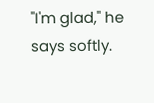"I'm glad," he says softly.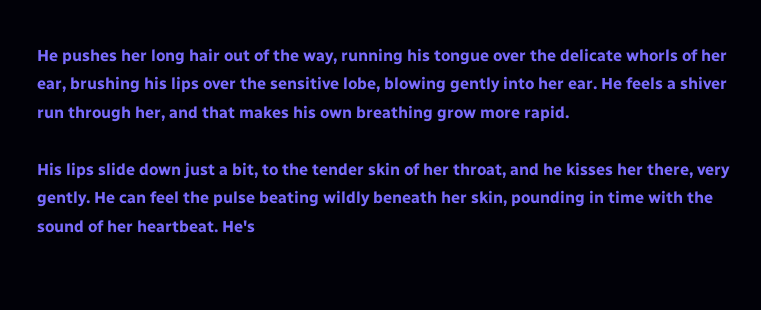He pushes her long hair out of the way, running his tongue over the delicate whorls of her ear, brushing his lips over the sensitive lobe, blowing gently into her ear. He feels a shiver run through her, and that makes his own breathing grow more rapid.

His lips slide down just a bit, to the tender skin of her throat, and he kisses her there, very gently. He can feel the pulse beating wildly beneath her skin, pounding in time with the sound of her heartbeat. He's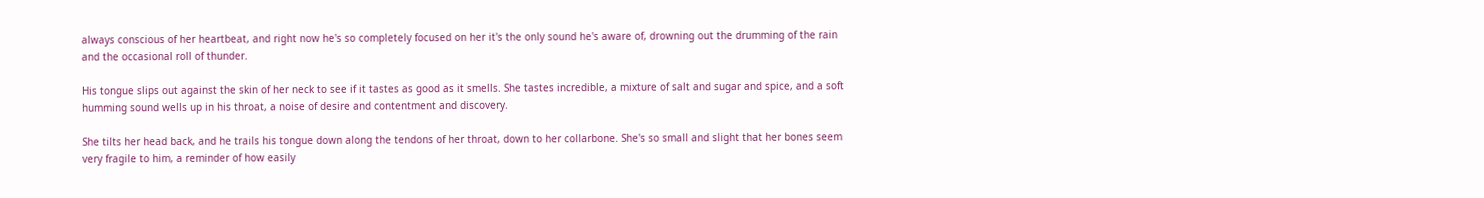always conscious of her heartbeat, and right now he's so completely focused on her it's the only sound he's aware of, drowning out the drumming of the rain and the occasional roll of thunder.

His tongue slips out against the skin of her neck to see if it tastes as good as it smells. She tastes incredible, a mixture of salt and sugar and spice, and a soft humming sound wells up in his throat, a noise of desire and contentment and discovery.

She tilts her head back, and he trails his tongue down along the tendons of her throat, down to her collarbone. She's so small and slight that her bones seem very fragile to him, a reminder of how easily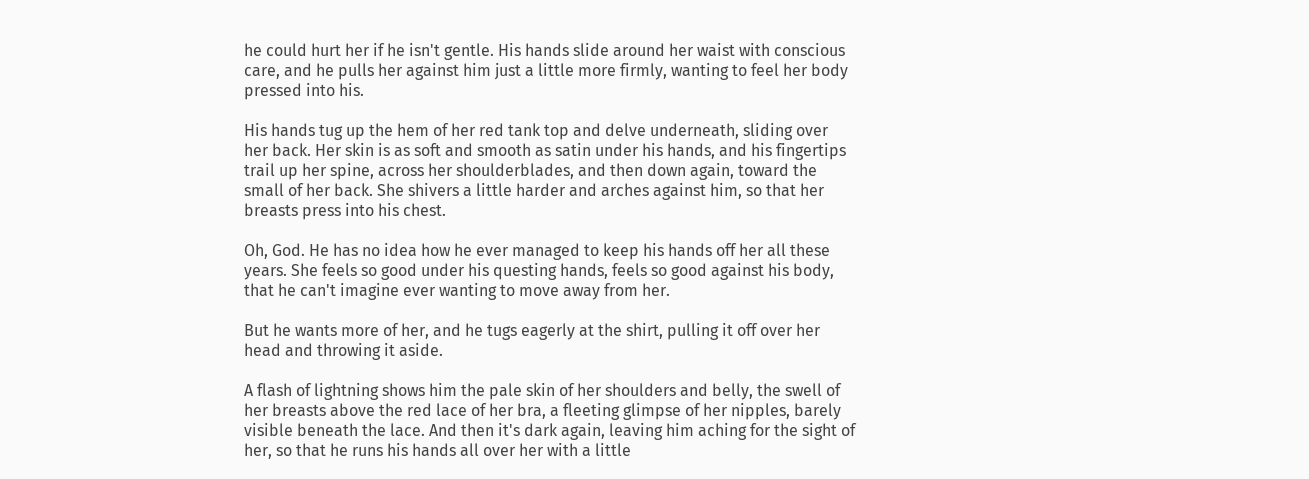he could hurt her if he isn't gentle. His hands slide around her waist with conscious care, and he pulls her against him just a little more firmly, wanting to feel her body pressed into his.

His hands tug up the hem of her red tank top and delve underneath, sliding over her back. Her skin is as soft and smooth as satin under his hands, and his fingertips trail up her spine, across her shoulderblades, and then down again, toward the small of her back. She shivers a little harder and arches against him, so that her breasts press into his chest.

Oh, God. He has no idea how he ever managed to keep his hands off her all these years. She feels so good under his questing hands, feels so good against his body, that he can't imagine ever wanting to move away from her.

But he wants more of her, and he tugs eagerly at the shirt, pulling it off over her head and throwing it aside.

A flash of lightning shows him the pale skin of her shoulders and belly, the swell of her breasts above the red lace of her bra, a fleeting glimpse of her nipples, barely visible beneath the lace. And then it's dark again, leaving him aching for the sight of her, so that he runs his hands all over her with a little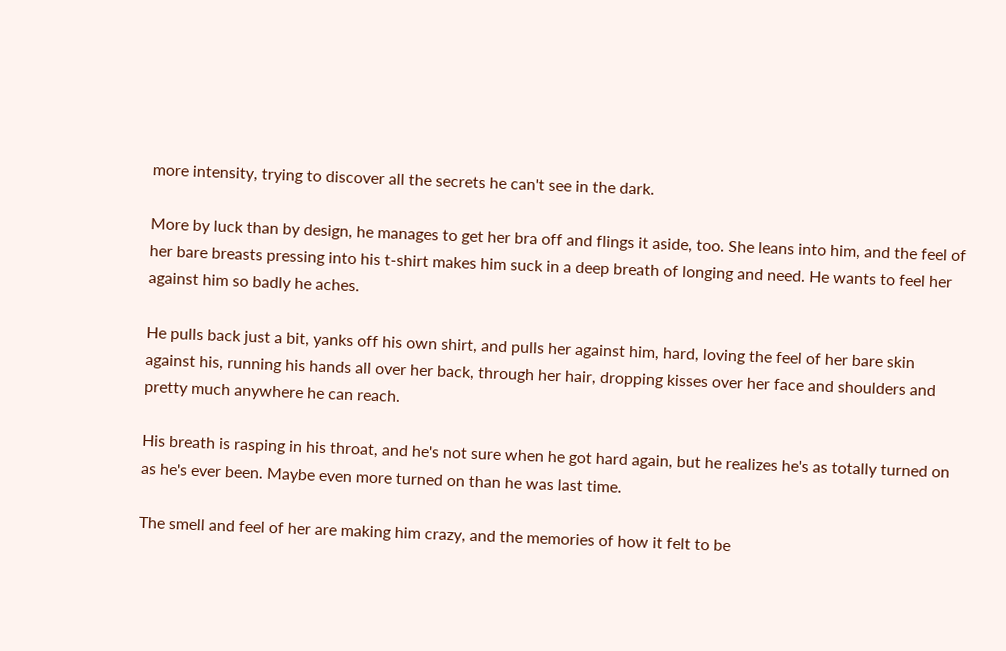more intensity, trying to discover all the secrets he can't see in the dark.

More by luck than by design, he manages to get her bra off and flings it aside, too. She leans into him, and the feel of her bare breasts pressing into his t-shirt makes him suck in a deep breath of longing and need. He wants to feel her against him so badly he aches.

He pulls back just a bit, yanks off his own shirt, and pulls her against him, hard, loving the feel of her bare skin against his, running his hands all over her back, through her hair, dropping kisses over her face and shoulders and pretty much anywhere he can reach.

His breath is rasping in his throat, and he's not sure when he got hard again, but he realizes he's as totally turned on as he's ever been. Maybe even more turned on than he was last time.

The smell and feel of her are making him crazy, and the memories of how it felt to be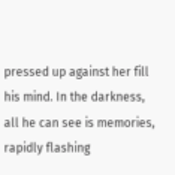pressed up against her fill his mind. In the darkness, all he can see is memories, rapidly flashing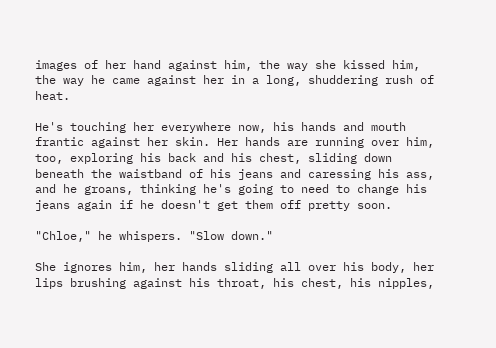images of her hand against him, the way she kissed him, the way he came against her in a long, shuddering rush of heat.

He's touching her everywhere now, his hands and mouth frantic against her skin. Her hands are running over him, too, exploring his back and his chest, sliding down beneath the waistband of his jeans and caressing his ass, and he groans, thinking he's going to need to change his jeans again if he doesn't get them off pretty soon.

"Chloe," he whispers. "Slow down."

She ignores him, her hands sliding all over his body, her lips brushing against his throat, his chest, his nipples,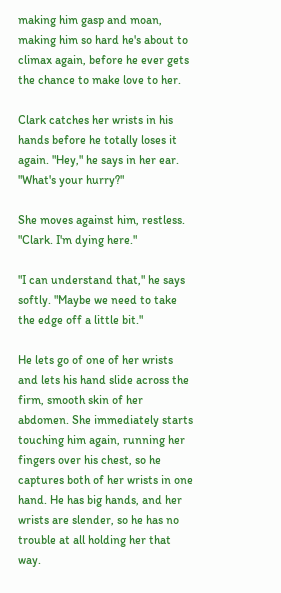making him gasp and moan, making him so hard he's about to climax again, before he ever gets the chance to make love to her.

Clark catches her wrists in his hands before he totally loses it again. "Hey," he says in her ear. "What's your hurry?"

She moves against him, restless. "Clark. I'm dying here."

"I can understand that," he says softly. "Maybe we need to take the edge off a little bit."

He lets go of one of her wrists and lets his hand slide across the firm, smooth skin of her abdomen. She immediately starts touching him again, running her fingers over his chest, so he captures both of her wrists in one hand. He has big hands, and her wrists are slender, so he has no trouble at all holding her that way.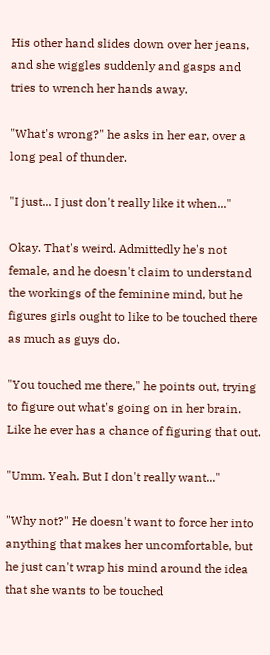His other hand slides down over her jeans, and she wiggles suddenly and gasps and tries to wrench her hands away.

"What's wrong?" he asks in her ear, over a long peal of thunder.

"I just... I just don't really like it when..."

Okay. That's weird. Admittedly he's not female, and he doesn't claim to understand the workings of the feminine mind, but he figures girls ought to like to be touched there as much as guys do.

"You touched me there," he points out, trying to figure out what's going on in her brain. Like he ever has a chance of figuring that out.

"Umm. Yeah. But I don't really want..."

"Why not?" He doesn't want to force her into anything that makes her uncomfortable, but he just can't wrap his mind around the idea that she wants to be touched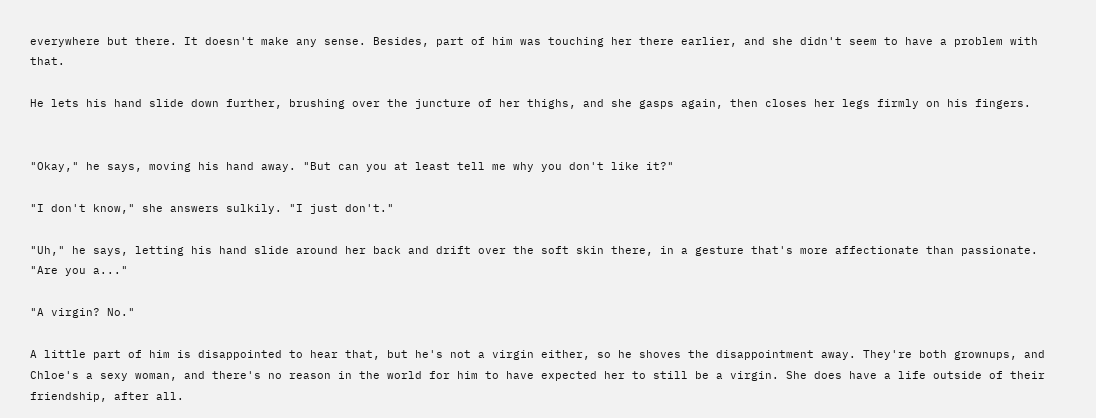everywhere but there. It doesn't make any sense. Besides, part of him was touching her there earlier, and she didn't seem to have a problem with that.

He lets his hand slide down further, brushing over the juncture of her thighs, and she gasps again, then closes her legs firmly on his fingers.


"Okay," he says, moving his hand away. "But can you at least tell me why you don't like it?"

"I don't know," she answers sulkily. "I just don't."

"Uh," he says, letting his hand slide around her back and drift over the soft skin there, in a gesture that's more affectionate than passionate. "Are you a..."

"A virgin? No."

A little part of him is disappointed to hear that, but he's not a virgin either, so he shoves the disappointment away. They're both grownups, and Chloe's a sexy woman, and there's no reason in the world for him to have expected her to still be a virgin. She does have a life outside of their friendship, after all.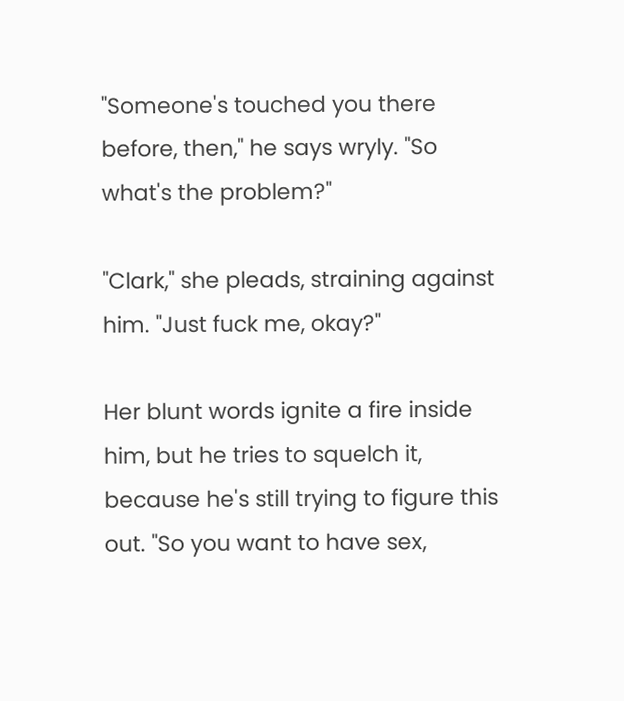"Someone's touched you there before, then," he says wryly. "So what's the problem?"

"Clark," she pleads, straining against him. "Just fuck me, okay?"

Her blunt words ignite a fire inside him, but he tries to squelch it, because he's still trying to figure this out. "So you want to have sex,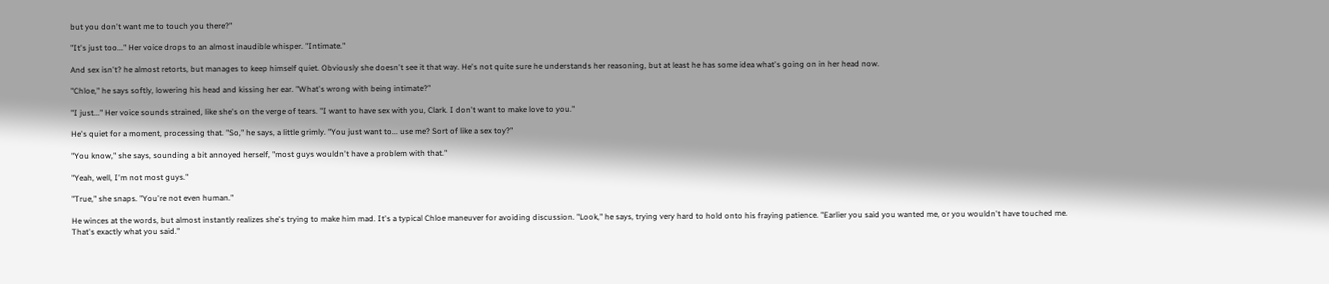but you don't want me to touch you there?"

"It's just too..." Her voice drops to an almost inaudible whisper. "Intimate."

And sex isn't? he almost retorts, but manages to keep himself quiet. Obviously she doesn't see it that way. He's not quite sure he understands her reasoning, but at least he has some idea what's going on in her head now.

"Chloe," he says softly, lowering his head and kissing her ear. "What's wrong with being intimate?"

"I just..." Her voice sounds strained, like she's on the verge of tears. "I want to have sex with you, Clark. I don't want to make love to you."

He's quiet for a moment, processing that. "So," he says, a little grimly. "You just want to... use me? Sort of like a sex toy?"

"You know," she says, sounding a bit annoyed herself, "most guys wouldn't have a problem with that."

"Yeah, well, I'm not most guys."

"True," she snaps. "You're not even human."

He winces at the words, but almost instantly realizes she's trying to make him mad. It's a typical Chloe maneuver for avoiding discussion. "Look," he says, trying very hard to hold onto his fraying patience. "Earlier you said you wanted me, or you wouldn't have touched me. That's exactly what you said."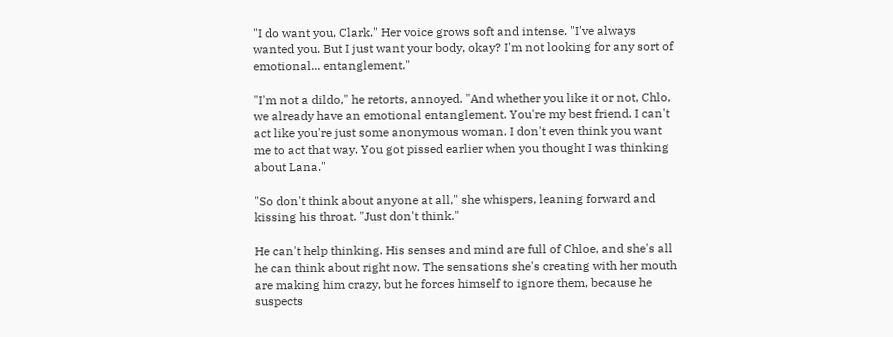"I do want you, Clark." Her voice grows soft and intense. "I've always wanted you. But I just want your body, okay? I'm not looking for any sort of emotional... entanglement."

"I'm not a dildo," he retorts, annoyed. "And whether you like it or not, Chlo, we already have an emotional entanglement. You're my best friend. I can't act like you're just some anonymous woman. I don't even think you want me to act that way. You got pissed earlier when you thought I was thinking about Lana."

"So don't think about anyone at all," she whispers, leaning forward and kissing his throat. "Just don't think."

He can't help thinking. His senses and mind are full of Chloe, and she's all he can think about right now. The sensations she's creating with her mouth are making him crazy, but he forces himself to ignore them, because he suspects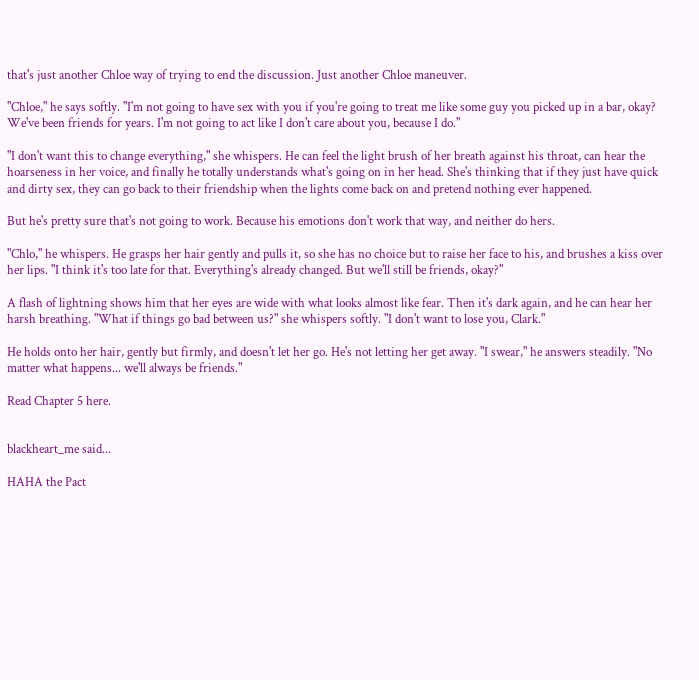that's just another Chloe way of trying to end the discussion. Just another Chloe maneuver.

"Chloe," he says softly. "I'm not going to have sex with you if you're going to treat me like some guy you picked up in a bar, okay? We've been friends for years. I'm not going to act like I don't care about you, because I do."

"I don't want this to change everything," she whispers. He can feel the light brush of her breath against his throat, can hear the hoarseness in her voice, and finally he totally understands what's going on in her head. She's thinking that if they just have quick and dirty sex, they can go back to their friendship when the lights come back on and pretend nothing ever happened.

But he's pretty sure that's not going to work. Because his emotions don't work that way, and neither do hers.

"Chlo," he whispers. He grasps her hair gently and pulls it, so she has no choice but to raise her face to his, and brushes a kiss over her lips. "I think it's too late for that. Everything's already changed. But we'll still be friends, okay?"

A flash of lightning shows him that her eyes are wide with what looks almost like fear. Then it's dark again, and he can hear her harsh breathing. "What if things go bad between us?" she whispers softly. "I don't want to lose you, Clark."

He holds onto her hair, gently but firmly, and doesn't let her go. He's not letting her get away. "I swear," he answers steadily. "No matter what happens... we'll always be friends."

Read Chapter 5 here.


blackheart_me said...

HAHA the Pact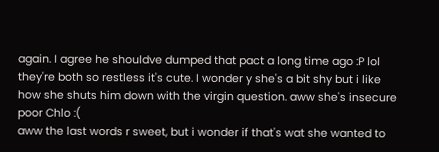again. I agree he shouldve dumped that pact a long time ago :P lol they're both so restless it's cute. I wonder y she's a bit shy but i like how she shuts him down with the virgin question. aww she's insecure poor Chlo :(
aww the last words r sweet, but i wonder if that's wat she wanted to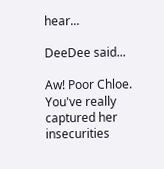hear...

DeeDee said...

Aw! Poor Chloe. You've really captured her insecurities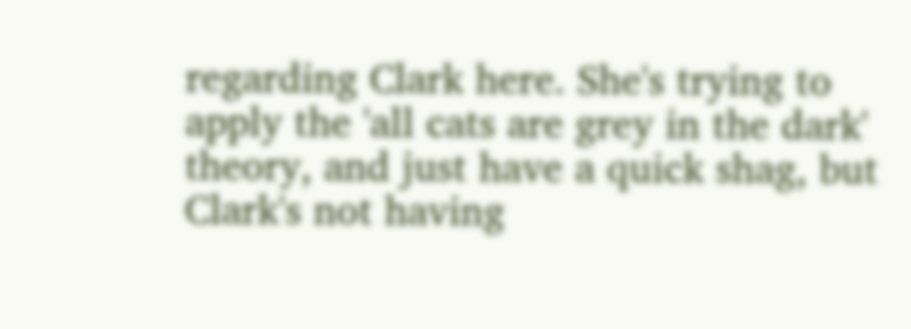regarding Clark here. She's trying to apply the 'all cats are grey in the dark' theory, and just have a quick shag, but Clark's not having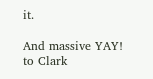it.

And massive YAY! to Clark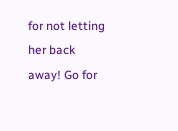for not letting her back away! Go for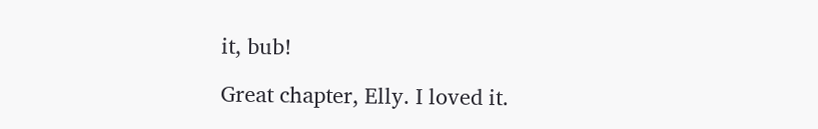it, bub!

Great chapter, Elly. I loved it.